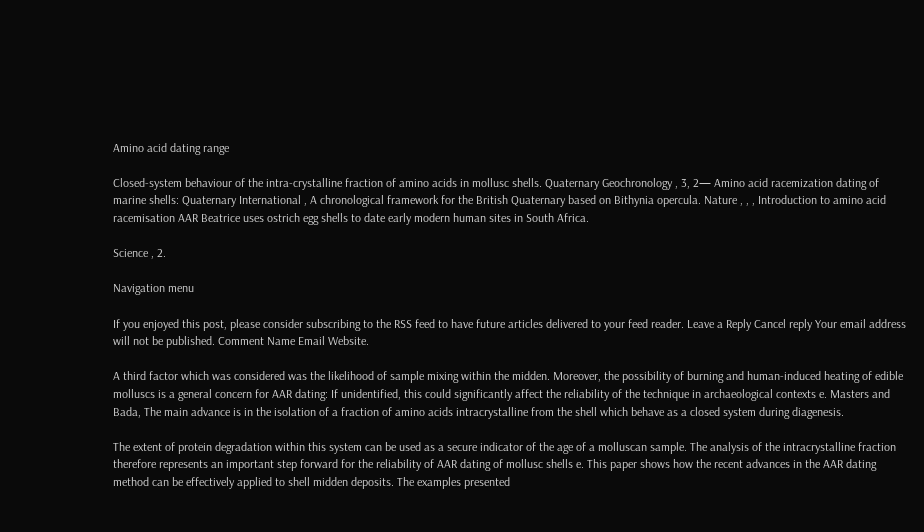Amino acid dating range

Closed-system behaviour of the intra-crystalline fraction of amino acids in mollusc shells. Quaternary Geochronology , 3, 2— Amino acid racemization dating of marine shells: Quaternary International , A chronological framework for the British Quaternary based on Bithynia opercula. Nature , , , Introduction to amino acid racemisation AAR Beatrice uses ostrich egg shells to date early modern human sites in South Africa.

Science , 2.

Navigation menu

If you enjoyed this post, please consider subscribing to the RSS feed to have future articles delivered to your feed reader. Leave a Reply Cancel reply Your email address will not be published. Comment Name Email Website.

A third factor which was considered was the likelihood of sample mixing within the midden. Moreover, the possibility of burning and human-induced heating of edible molluscs is a general concern for AAR dating: If unidentified, this could significantly affect the reliability of the technique in archaeological contexts e. Masters and Bada, The main advance is in the isolation of a fraction of amino acids intracrystalline from the shell which behave as a closed system during diagenesis.

The extent of protein degradation within this system can be used as a secure indicator of the age of a molluscan sample. The analysis of the intracrystalline fraction therefore represents an important step forward for the reliability of AAR dating of mollusc shells e. This paper shows how the recent advances in the AAR dating method can be effectively applied to shell midden deposits. The examples presented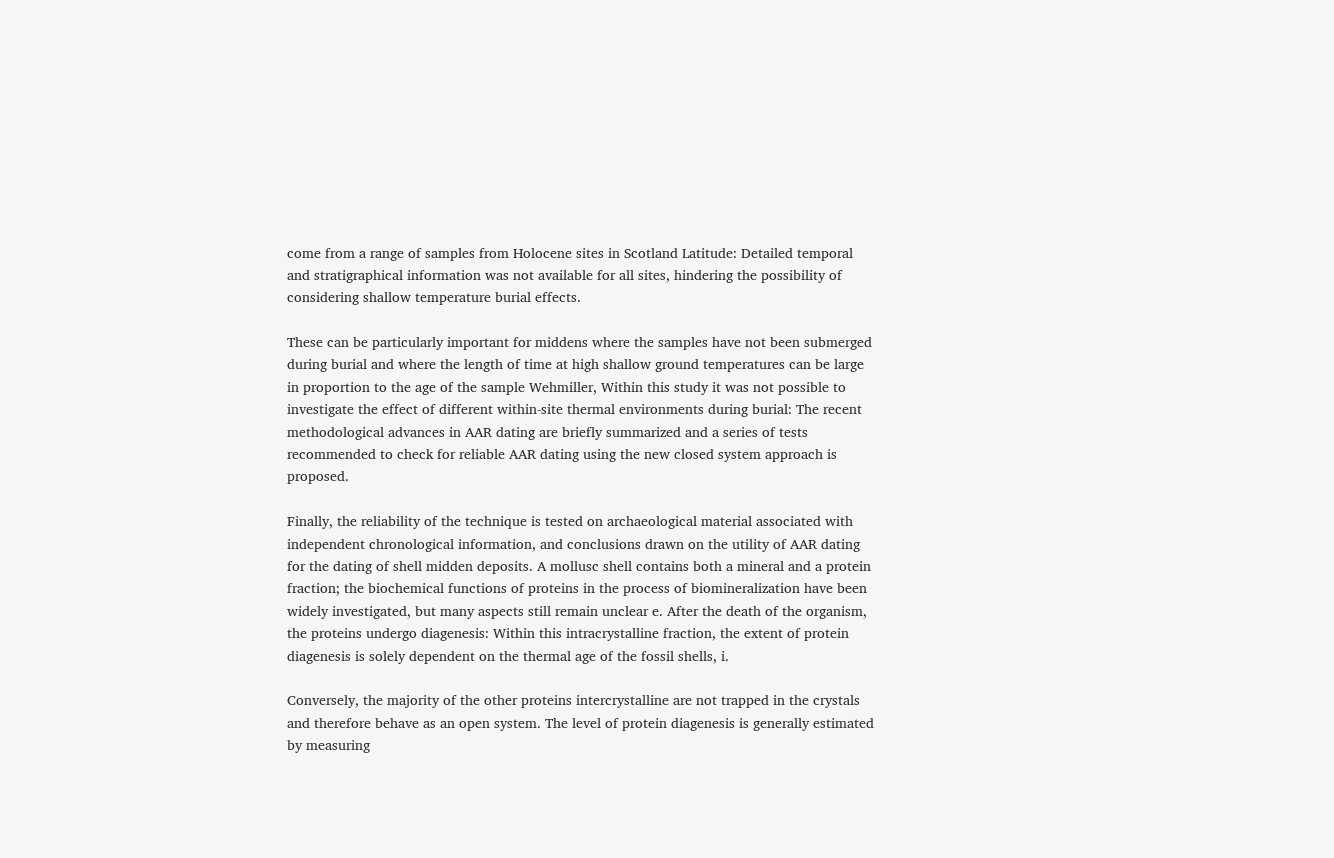come from a range of samples from Holocene sites in Scotland Latitude: Detailed temporal and stratigraphical information was not available for all sites, hindering the possibility of considering shallow temperature burial effects.

These can be particularly important for middens where the samples have not been submerged during burial and where the length of time at high shallow ground temperatures can be large in proportion to the age of the sample Wehmiller, Within this study it was not possible to investigate the effect of different within-site thermal environments during burial: The recent methodological advances in AAR dating are briefly summarized and a series of tests recommended to check for reliable AAR dating using the new closed system approach is proposed.

Finally, the reliability of the technique is tested on archaeological material associated with independent chronological information, and conclusions drawn on the utility of AAR dating for the dating of shell midden deposits. A mollusc shell contains both a mineral and a protein fraction; the biochemical functions of proteins in the process of biomineralization have been widely investigated, but many aspects still remain unclear e. After the death of the organism, the proteins undergo diagenesis: Within this intracrystalline fraction, the extent of protein diagenesis is solely dependent on the thermal age of the fossil shells, i.

Conversely, the majority of the other proteins intercrystalline are not trapped in the crystals and therefore behave as an open system. The level of protein diagenesis is generally estimated by measuring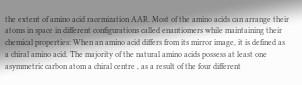the extent of amino acid racemization AAR. Most of the amino acids can arrange their atoms in space in different configurations called enantiomers while maintaining their chemical properties: When an amino acid differs from its mirror image, it is defined as a chiral amino acid. The majority of the natural amino acids possess at least one asymmetric carbon atom a chiral centre , as a result of the four different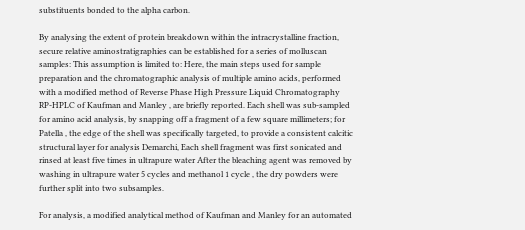substituents bonded to the alpha carbon.

By analysing the extent of protein breakdown within the intracrystalline fraction, secure relative aminostratigraphies can be established for a series of molluscan samples: This assumption is limited to: Here, the main steps used for sample preparation and the chromatographic analysis of multiple amino acids, performed with a modified method of Reverse Phase High Pressure Liquid Chromatography RP-HPLC of Kaufman and Manley , are briefly reported. Each shell was sub-sampled for amino acid analysis, by snapping off a fragment of a few square millimeters; for Patella , the edge of the shell was specifically targeted, to provide a consistent calcitic structural layer for analysis Demarchi, Each shell fragment was first sonicated and rinsed at least five times in ultrapure water After the bleaching agent was removed by washing in ultrapure water 5 cycles and methanol 1 cycle , the dry powders were further split into two subsamples.

For analysis, a modified analytical method of Kaufman and Manley for an automated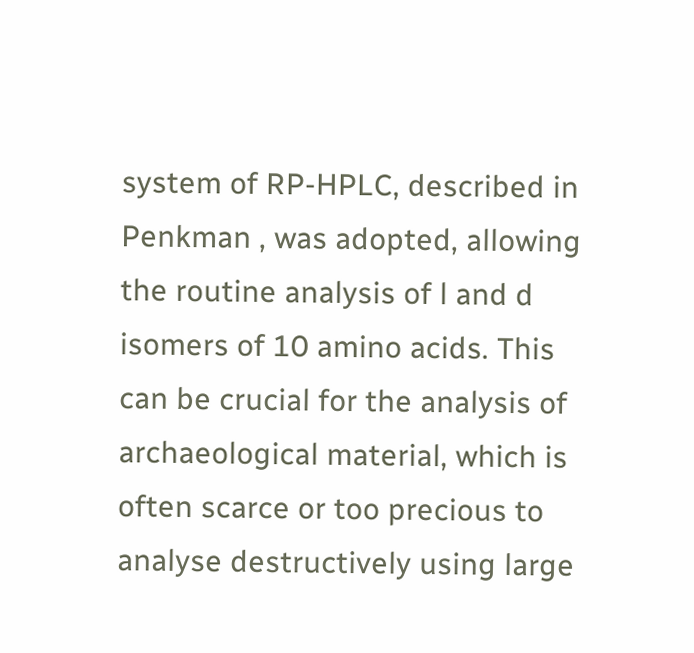system of RP-HPLC, described in Penkman , was adopted, allowing the routine analysis of l and d isomers of 10 amino acids. This can be crucial for the analysis of archaeological material, which is often scarce or too precious to analyse destructively using large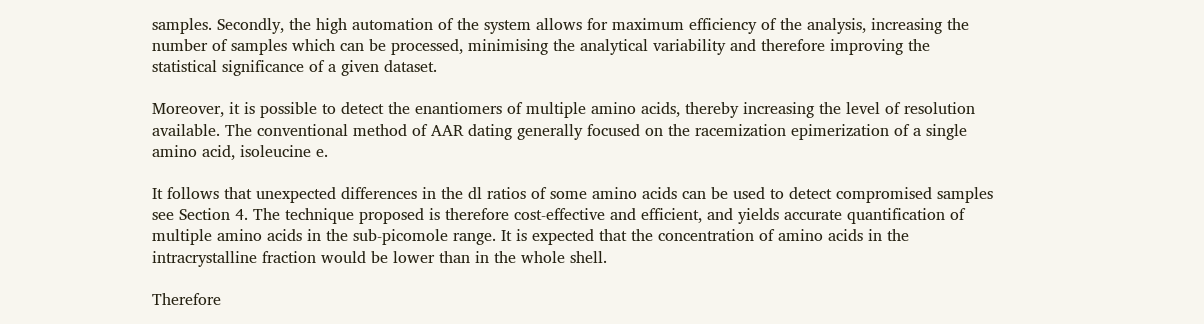samples. Secondly, the high automation of the system allows for maximum efficiency of the analysis, increasing the number of samples which can be processed, minimising the analytical variability and therefore improving the statistical significance of a given dataset.

Moreover, it is possible to detect the enantiomers of multiple amino acids, thereby increasing the level of resolution available. The conventional method of AAR dating generally focused on the racemization epimerization of a single amino acid, isoleucine e.

It follows that unexpected differences in the dl ratios of some amino acids can be used to detect compromised samples see Section 4. The technique proposed is therefore cost-effective and efficient, and yields accurate quantification of multiple amino acids in the sub-picomole range. It is expected that the concentration of amino acids in the intracrystalline fraction would be lower than in the whole shell.

Therefore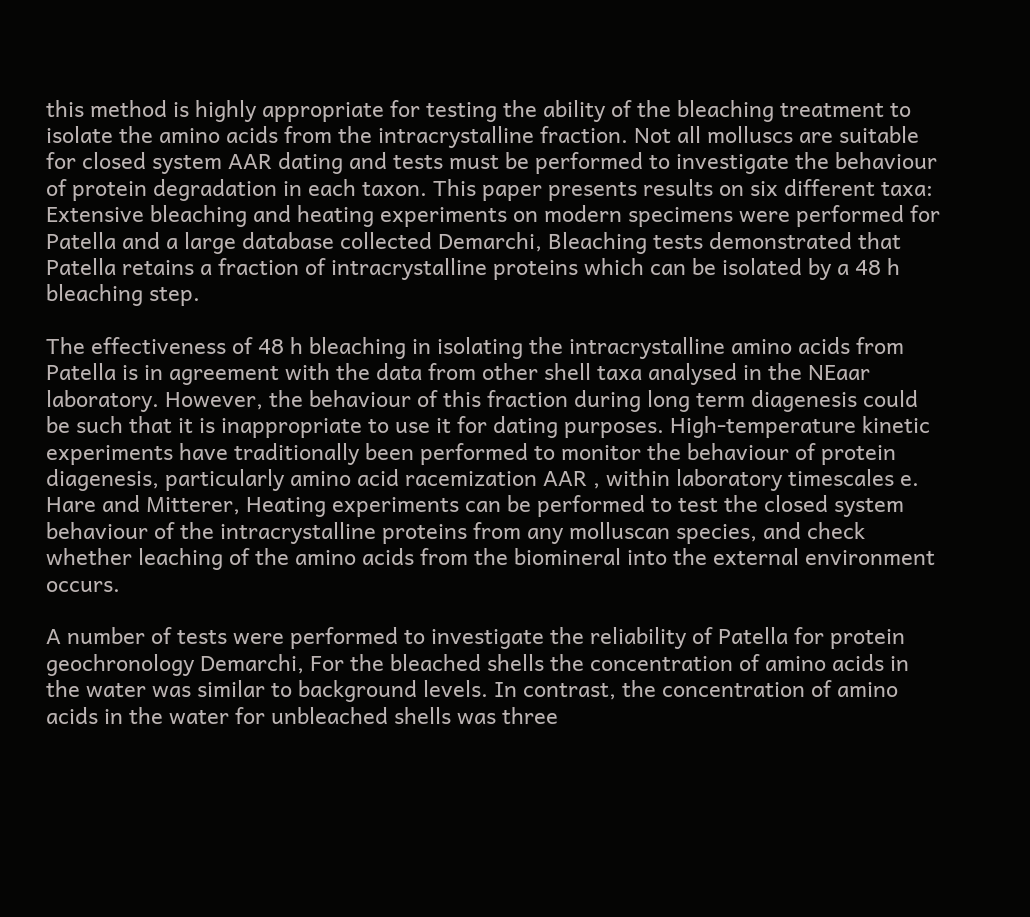this method is highly appropriate for testing the ability of the bleaching treatment to isolate the amino acids from the intracrystalline fraction. Not all molluscs are suitable for closed system AAR dating and tests must be performed to investigate the behaviour of protein degradation in each taxon. This paper presents results on six different taxa: Extensive bleaching and heating experiments on modern specimens were performed for Patella and a large database collected Demarchi, Bleaching tests demonstrated that Patella retains a fraction of intracrystalline proteins which can be isolated by a 48 h bleaching step.

The effectiveness of 48 h bleaching in isolating the intracrystalline amino acids from Patella is in agreement with the data from other shell taxa analysed in the NEaar laboratory. However, the behaviour of this fraction during long term diagenesis could be such that it is inappropriate to use it for dating purposes. High-temperature kinetic experiments have traditionally been performed to monitor the behaviour of protein diagenesis, particularly amino acid racemization AAR , within laboratory timescales e. Hare and Mitterer, Heating experiments can be performed to test the closed system behaviour of the intracrystalline proteins from any molluscan species, and check whether leaching of the amino acids from the biomineral into the external environment occurs.

A number of tests were performed to investigate the reliability of Patella for protein geochronology Demarchi, For the bleached shells the concentration of amino acids in the water was similar to background levels. In contrast, the concentration of amino acids in the water for unbleached shells was three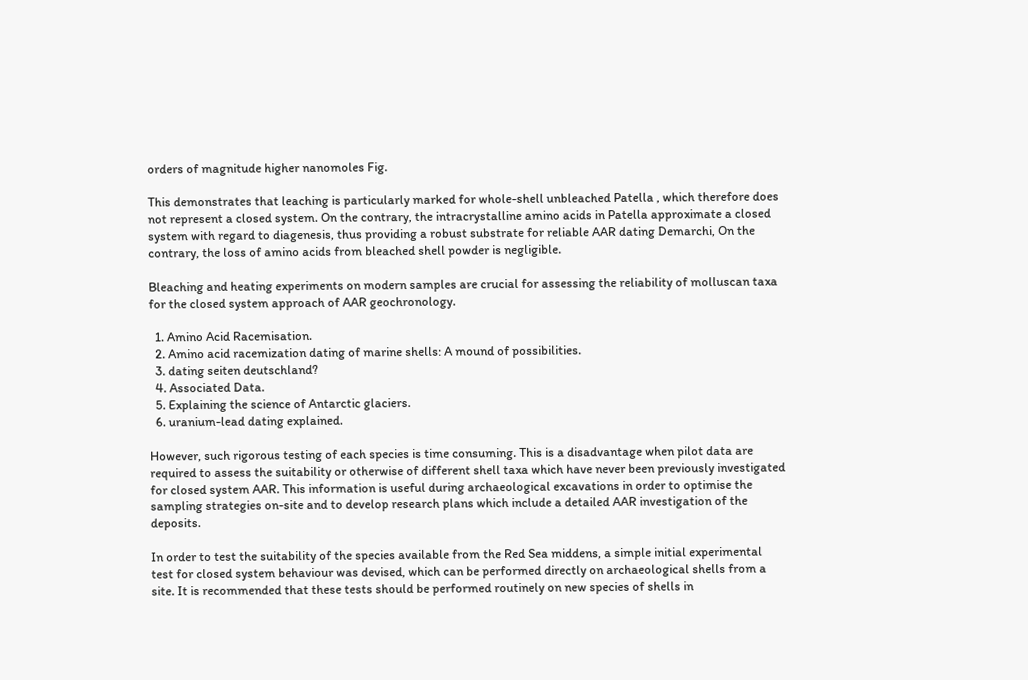orders of magnitude higher nanomoles Fig.

This demonstrates that leaching is particularly marked for whole-shell unbleached Patella , which therefore does not represent a closed system. On the contrary, the intracrystalline amino acids in Patella approximate a closed system with regard to diagenesis, thus providing a robust substrate for reliable AAR dating Demarchi, On the contrary, the loss of amino acids from bleached shell powder is negligible.

Bleaching and heating experiments on modern samples are crucial for assessing the reliability of molluscan taxa for the closed system approach of AAR geochronology.

  1. Amino Acid Racemisation.
  2. Amino acid racemization dating of marine shells: A mound of possibilities.
  3. dating seiten deutschland?
  4. Associated Data.
  5. Explaining the science of Antarctic glaciers.
  6. uranium-lead dating explained.

However, such rigorous testing of each species is time consuming. This is a disadvantage when pilot data are required to assess the suitability or otherwise of different shell taxa which have never been previously investigated for closed system AAR. This information is useful during archaeological excavations in order to optimise the sampling strategies on-site and to develop research plans which include a detailed AAR investigation of the deposits.

In order to test the suitability of the species available from the Red Sea middens, a simple initial experimental test for closed system behaviour was devised, which can be performed directly on archaeological shells from a site. It is recommended that these tests should be performed routinely on new species of shells in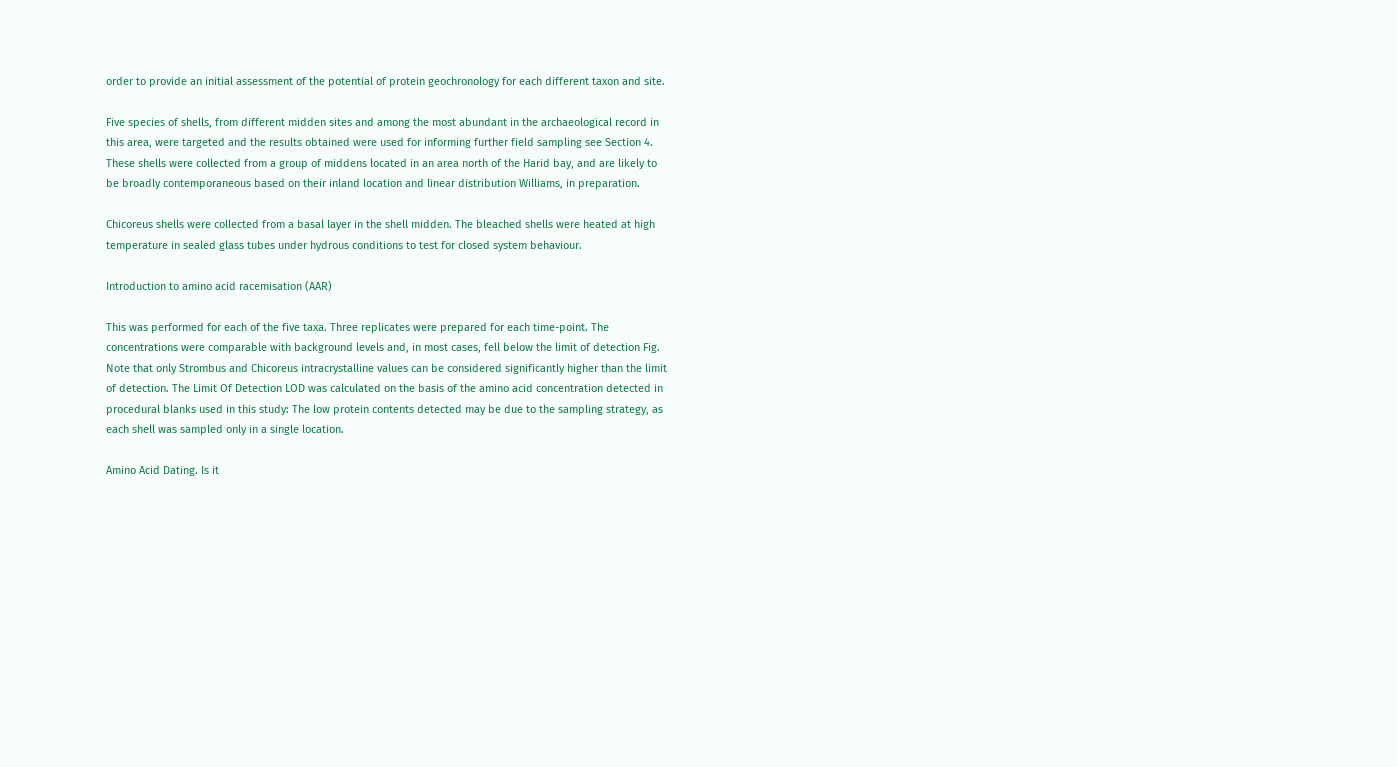order to provide an initial assessment of the potential of protein geochronology for each different taxon and site.

Five species of shells, from different midden sites and among the most abundant in the archaeological record in this area, were targeted and the results obtained were used for informing further field sampling see Section 4. These shells were collected from a group of middens located in an area north of the Harid bay, and are likely to be broadly contemporaneous based on their inland location and linear distribution Williams, in preparation.

Chicoreus shells were collected from a basal layer in the shell midden. The bleached shells were heated at high temperature in sealed glass tubes under hydrous conditions to test for closed system behaviour.

Introduction to amino acid racemisation (AAR)

This was performed for each of the five taxa. Three replicates were prepared for each time-point. The concentrations were comparable with background levels and, in most cases, fell below the limit of detection Fig. Note that only Strombus and Chicoreus intracrystalline values can be considered significantly higher than the limit of detection. The Limit Of Detection LOD was calculated on the basis of the amino acid concentration detected in procedural blanks used in this study: The low protein contents detected may be due to the sampling strategy, as each shell was sampled only in a single location.

Amino Acid Dating. Is it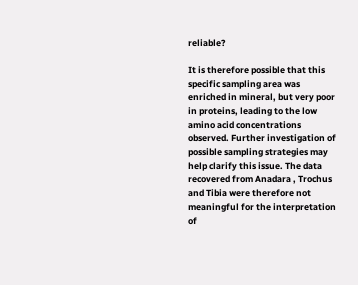reliable?

It is therefore possible that this specific sampling area was enriched in mineral, but very poor in proteins, leading to the low amino acid concentrations observed. Further investigation of possible sampling strategies may help clarify this issue. The data recovered from Anadara , Trochus and Tibia were therefore not meaningful for the interpretation of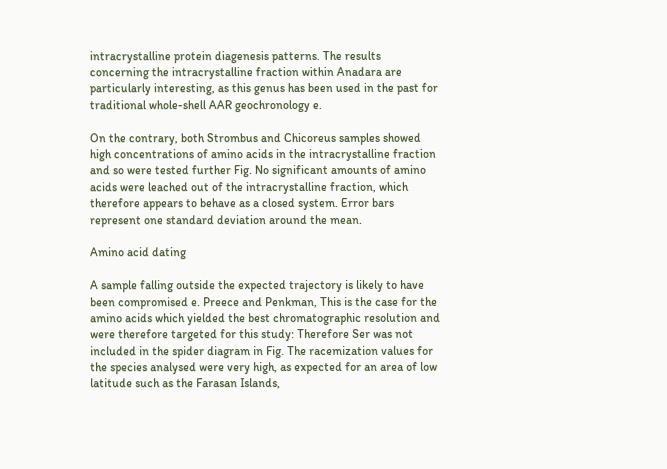intracrystalline protein diagenesis patterns. The results concerning the intracrystalline fraction within Anadara are particularly interesting, as this genus has been used in the past for traditional whole-shell AAR geochronology e.

On the contrary, both Strombus and Chicoreus samples showed high concentrations of amino acids in the intracrystalline fraction and so were tested further Fig. No significant amounts of amino acids were leached out of the intracrystalline fraction, which therefore appears to behave as a closed system. Error bars represent one standard deviation around the mean.

Amino acid dating

A sample falling outside the expected trajectory is likely to have been compromised e. Preece and Penkman, This is the case for the amino acids which yielded the best chromatographic resolution and were therefore targeted for this study: Therefore Ser was not included in the spider diagram in Fig. The racemization values for the species analysed were very high, as expected for an area of low latitude such as the Farasan Islands,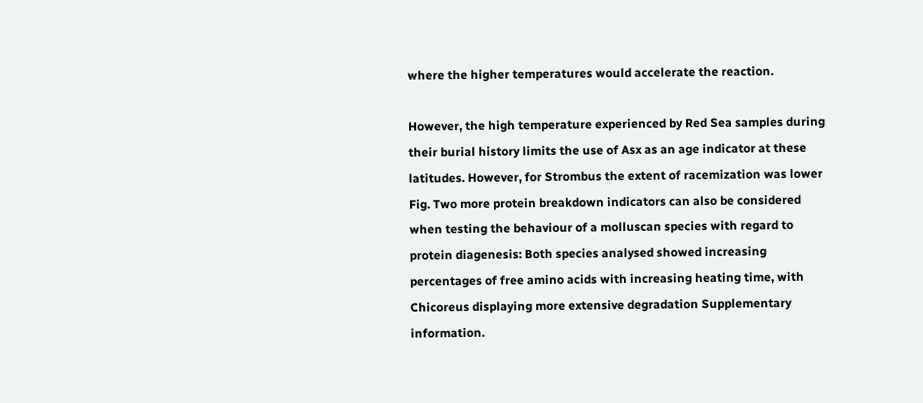where the higher temperatures would accelerate the reaction.

However, the high temperature experienced by Red Sea samples during their burial history limits the use of Asx as an age indicator at these latitudes. However, for Strombus the extent of racemization was lower Fig. Two more protein breakdown indicators can also be considered when testing the behaviour of a molluscan species with regard to protein diagenesis: Both species analysed showed increasing percentages of free amino acids with increasing heating time, with Chicoreus displaying more extensive degradation Supplementary information.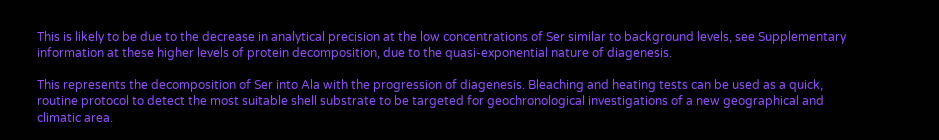This is likely to be due to the decrease in analytical precision at the low concentrations of Ser similar to background levels, see Supplementary information at these higher levels of protein decomposition, due to the quasi-exponential nature of diagenesis.

This represents the decomposition of Ser into Ala with the progression of diagenesis. Bleaching and heating tests can be used as a quick, routine protocol to detect the most suitable shell substrate to be targeted for geochronological investigations of a new geographical and climatic area.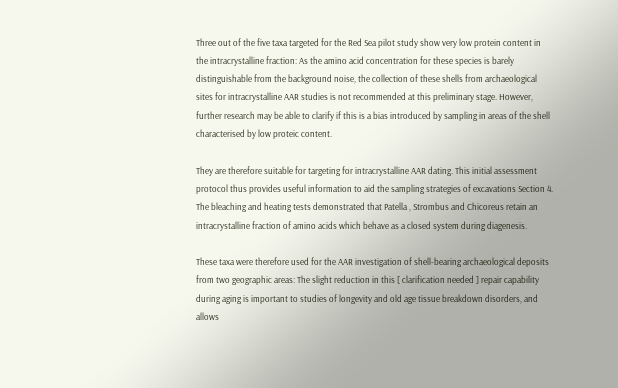Three out of the five taxa targeted for the Red Sea pilot study show very low protein content in the intracrystalline fraction: As the amino acid concentration for these species is barely distinguishable from the background noise, the collection of these shells from archaeological sites for intracrystalline AAR studies is not recommended at this preliminary stage. However, further research may be able to clarify if this is a bias introduced by sampling in areas of the shell characterised by low proteic content.

They are therefore suitable for targeting for intracrystalline AAR dating. This initial assessment protocol thus provides useful information to aid the sampling strategies of excavations Section 4. The bleaching and heating tests demonstrated that Patella , Strombus and Chicoreus retain an intracrystalline fraction of amino acids which behave as a closed system during diagenesis.

These taxa were therefore used for the AAR investigation of shell-bearing archaeological deposits from two geographic areas: The slight reduction in this [ clarification needed ] repair capability during aging is important to studies of longevity and old age tissue breakdown disorders, and allows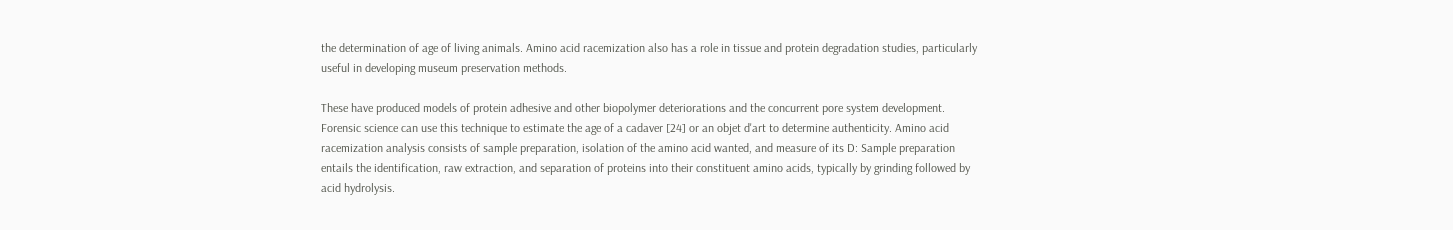the determination of age of living animals. Amino acid racemization also has a role in tissue and protein degradation studies, particularly useful in developing museum preservation methods.

These have produced models of protein adhesive and other biopolymer deteriorations and the concurrent pore system development. Forensic science can use this technique to estimate the age of a cadaver [24] or an objet d'art to determine authenticity. Amino acid racemization analysis consists of sample preparation, isolation of the amino acid wanted, and measure of its D: Sample preparation entails the identification, raw extraction, and separation of proteins into their constituent amino acids, typically by grinding followed by acid hydrolysis.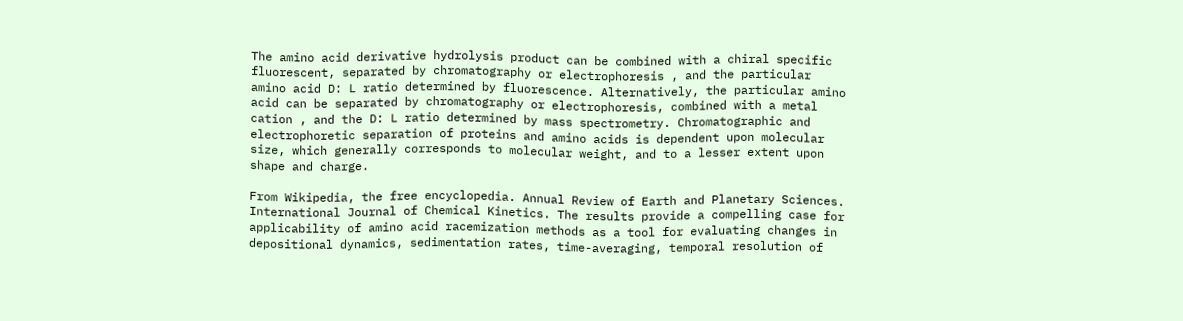The amino acid derivative hydrolysis product can be combined with a chiral specific fluorescent, separated by chromatography or electrophoresis , and the particular amino acid D: L ratio determined by fluorescence. Alternatively, the particular amino acid can be separated by chromatography or electrophoresis, combined with a metal cation , and the D: L ratio determined by mass spectrometry. Chromatographic and electrophoretic separation of proteins and amino acids is dependent upon molecular size, which generally corresponds to molecular weight, and to a lesser extent upon shape and charge.

From Wikipedia, the free encyclopedia. Annual Review of Earth and Planetary Sciences. International Journal of Chemical Kinetics. The results provide a compelling case for applicability of amino acid racemization methods as a tool for evaluating changes in depositional dynamics, sedimentation rates, time-averaging, temporal resolution of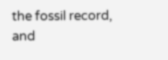the fossil record, and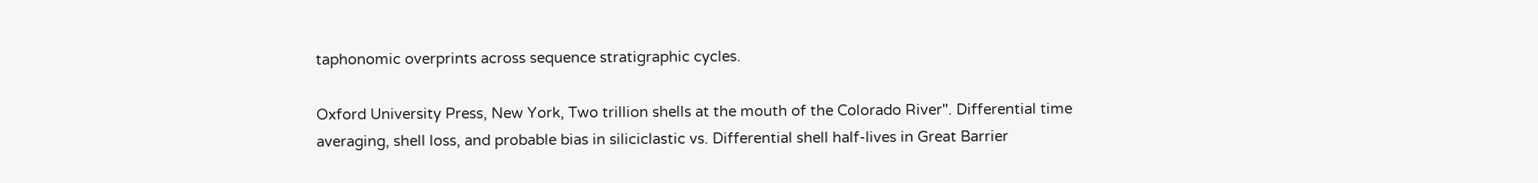taphonomic overprints across sequence stratigraphic cycles.

Oxford University Press, New York, Two trillion shells at the mouth of the Colorado River". Differential time averaging, shell loss, and probable bias in siliciclastic vs. Differential shell half-lives in Great Barrier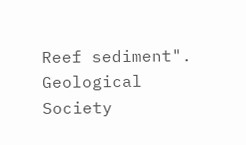Reef sediment". Geological Society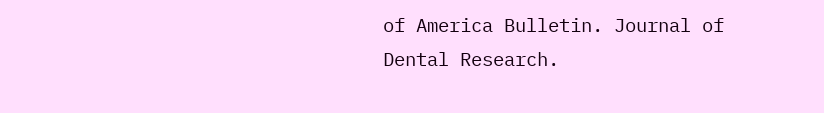of America Bulletin. Journal of Dental Research.